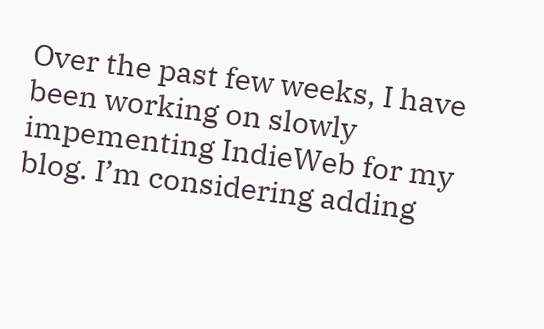Over the past few weeks, I have been working on slowly impementing IndieWeb for my blog. I’m considering adding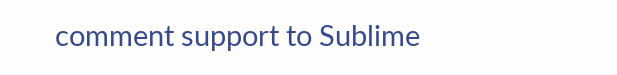comment support to Sublime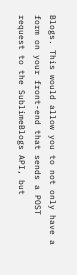Blogs. This would allow you to not only have a form on your front-end that sends a POST request to the SublimeBlogs API, but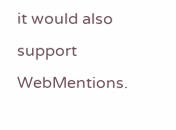it would also support WebMentions.